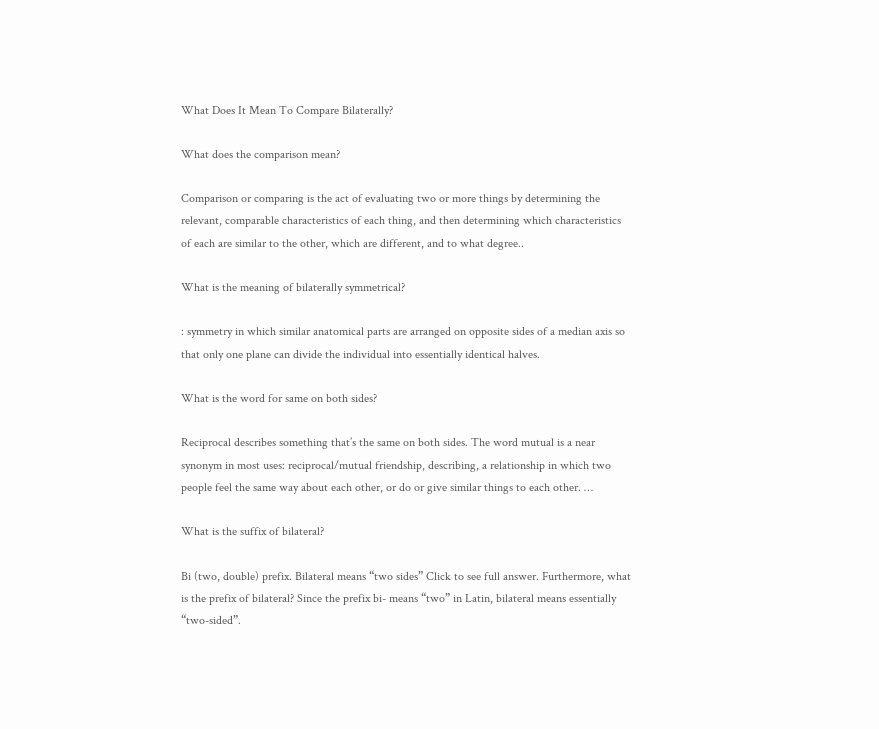What Does It Mean To Compare Bilaterally?

What does the comparison mean?

Comparison or comparing is the act of evaluating two or more things by determining the relevant, comparable characteristics of each thing, and then determining which characteristics of each are similar to the other, which are different, and to what degree..

What is the meaning of bilaterally symmetrical?

: symmetry in which similar anatomical parts are arranged on opposite sides of a median axis so that only one plane can divide the individual into essentially identical halves.

What is the word for same on both sides?

Reciprocal describes something that’s the same on both sides. The word mutual is a near synonym in most uses: reciprocal/mutual friendship, describing, a relationship in which two people feel the same way about each other, or do or give similar things to each other. …

What is the suffix of bilateral?

Bi (two, double) prefix. Bilateral means “two sides” Click to see full answer. Furthermore, what is the prefix of bilateral? Since the prefix bi- means “two” in Latin, bilateral means essentially “two-sided”.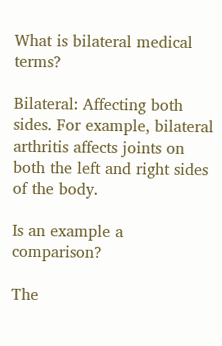What is bilateral medical terms?

Bilateral: Affecting both sides. For example, bilateral arthritis affects joints on both the left and right sides of the body.

Is an example a comparison?

The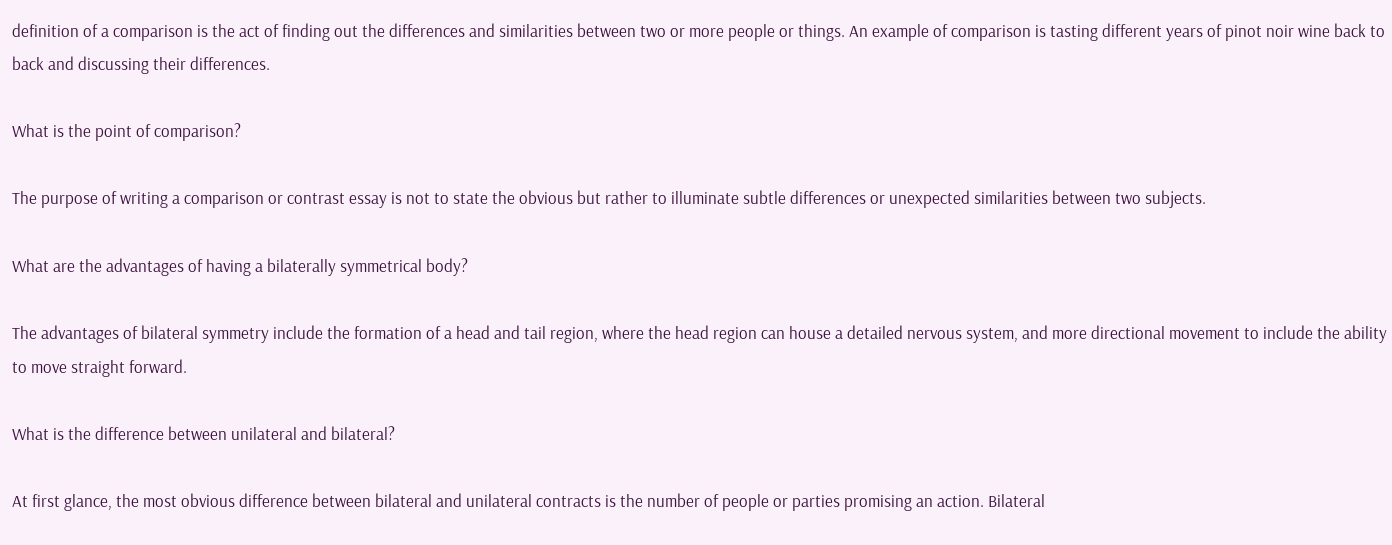definition of a comparison is the act of finding out the differences and similarities between two or more people or things. An example of comparison is tasting different years of pinot noir wine back to back and discussing their differences.

What is the point of comparison?

The purpose of writing a comparison or contrast essay is not to state the obvious but rather to illuminate subtle differences or unexpected similarities between two subjects.

What are the advantages of having a bilaterally symmetrical body?

The advantages of bilateral symmetry include the formation of a head and tail region, where the head region can house a detailed nervous system, and more directional movement to include the ability to move straight forward.

What is the difference between unilateral and bilateral?

At first glance, the most obvious difference between bilateral and unilateral contracts is the number of people or parties promising an action. Bilateral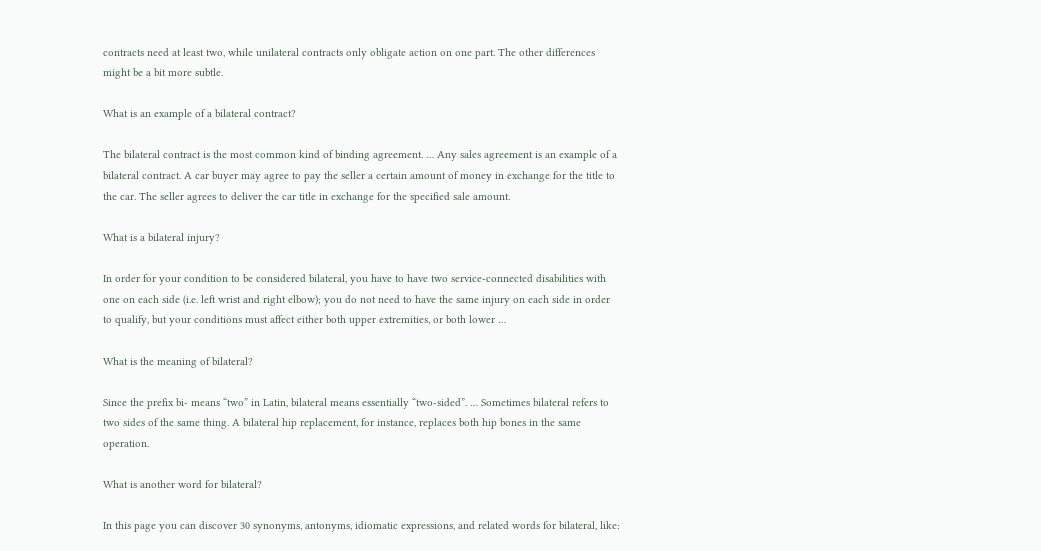contracts need at least two, while unilateral contracts only obligate action on one part. The other differences might be a bit more subtle.

What is an example of a bilateral contract?

The bilateral contract is the most common kind of binding agreement. … Any sales agreement is an example of a bilateral contract. A car buyer may agree to pay the seller a certain amount of money in exchange for the title to the car. The seller agrees to deliver the car title in exchange for the specified sale amount.

What is a bilateral injury?

In order for your condition to be considered bilateral, you have to have two service-connected disabilities with one on each side (i.e. left wrist and right elbow); you do not need to have the same injury on each side in order to qualify, but your conditions must affect either both upper extremities, or both lower …

What is the meaning of bilateral?

Since the prefix bi- means “two” in Latin, bilateral means essentially “two-sided”. … Sometimes bilateral refers to two sides of the same thing. A bilateral hip replacement, for instance, replaces both hip bones in the same operation.

What is another word for bilateral?

In this page you can discover 30 synonyms, antonyms, idiomatic expressions, and related words for bilateral, like: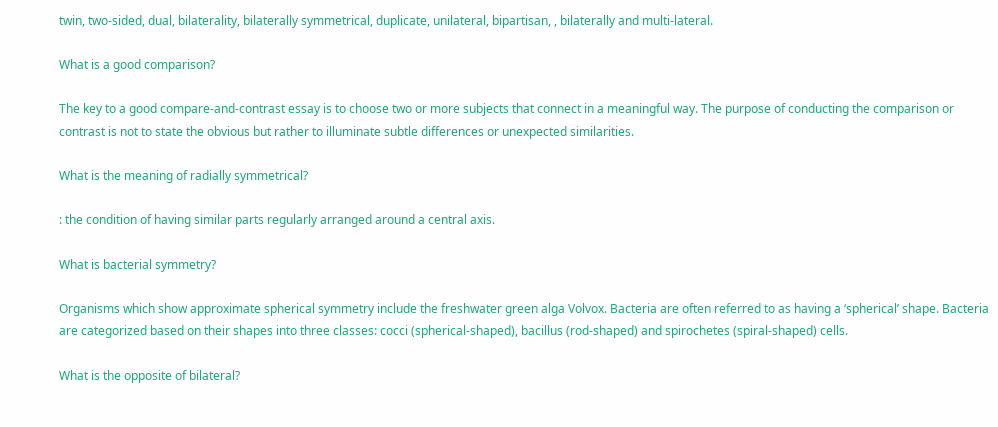twin, two-sided, dual, bilaterality, bilaterally symmetrical, duplicate, unilateral, bipartisan, , bilaterally and multi-lateral.

What is a good comparison?

The key to a good compare-and-contrast essay is to choose two or more subjects that connect in a meaningful way. The purpose of conducting the comparison or contrast is not to state the obvious but rather to illuminate subtle differences or unexpected similarities.

What is the meaning of radially symmetrical?

: the condition of having similar parts regularly arranged around a central axis.

What is bacterial symmetry?

Organisms which show approximate spherical symmetry include the freshwater green alga Volvox. Bacteria are often referred to as having a ‘spherical’ shape. Bacteria are categorized based on their shapes into three classes: cocci (spherical-shaped), bacillus (rod-shaped) and spirochetes (spiral-shaped) cells.

What is the opposite of bilateral?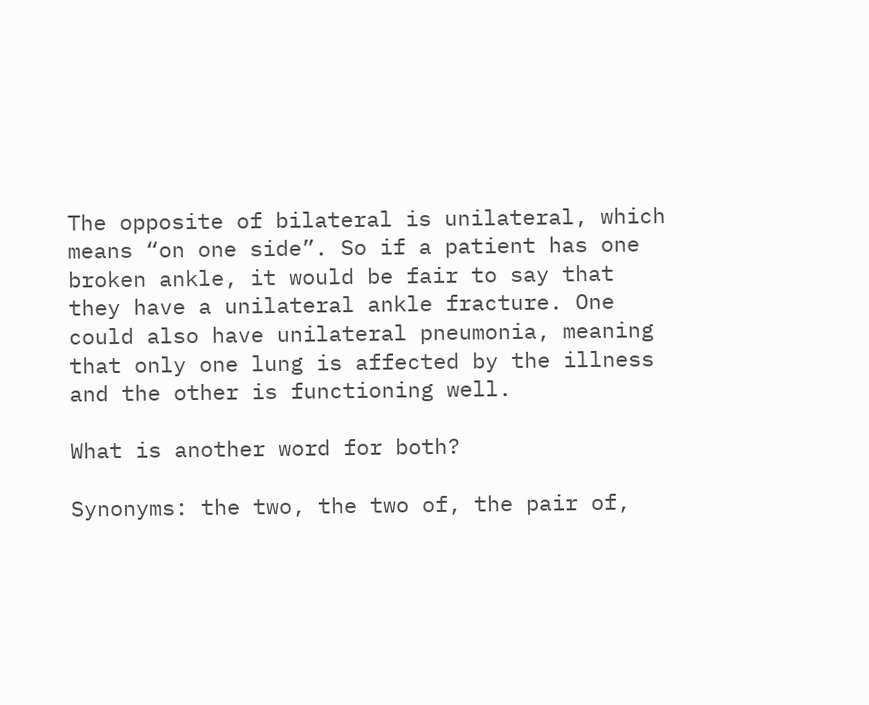The opposite of bilateral is unilateral, which means “on one side”. So if a patient has one broken ankle, it would be fair to say that they have a unilateral ankle fracture. One could also have unilateral pneumonia, meaning that only one lung is affected by the illness and the other is functioning well.

What is another word for both?

Synonyms: the two, the two of, the pair of,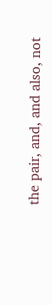the pair, and, and also, not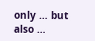only … but also …